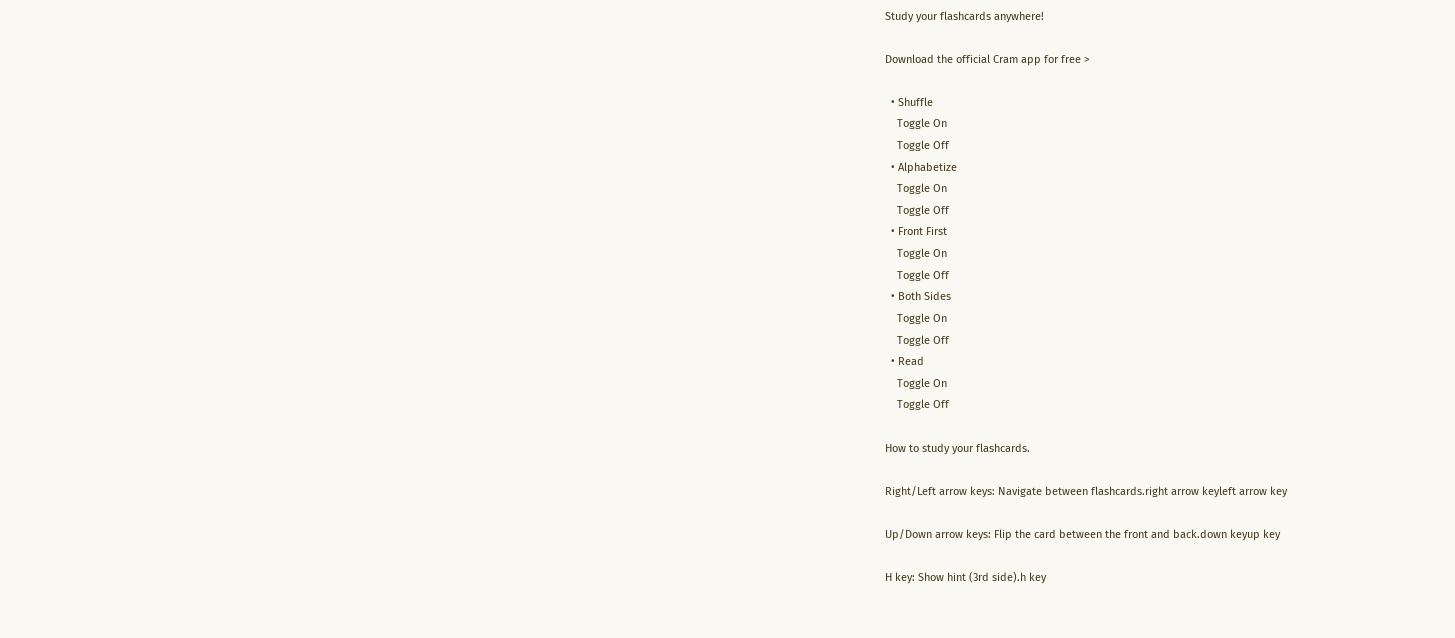Study your flashcards anywhere!

Download the official Cram app for free >

  • Shuffle
    Toggle On
    Toggle Off
  • Alphabetize
    Toggle On
    Toggle Off
  • Front First
    Toggle On
    Toggle Off
  • Both Sides
    Toggle On
    Toggle Off
  • Read
    Toggle On
    Toggle Off

How to study your flashcards.

Right/Left arrow keys: Navigate between flashcards.right arrow keyleft arrow key

Up/Down arrow keys: Flip the card between the front and back.down keyup key

H key: Show hint (3rd side).h key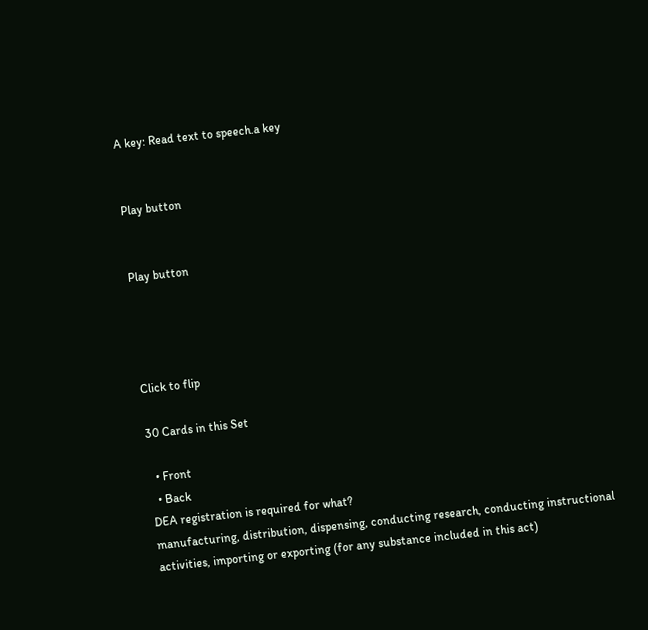A key: Read text to speech.a key


Play button


Play button




Click to flip

30 Cards in this Set

  • Front
  • Back
DEA registration is required for what?
manufacturing, distribution, dispensing, conducting research, conducting instructional activities, importing or exporting (for any substance included in this act)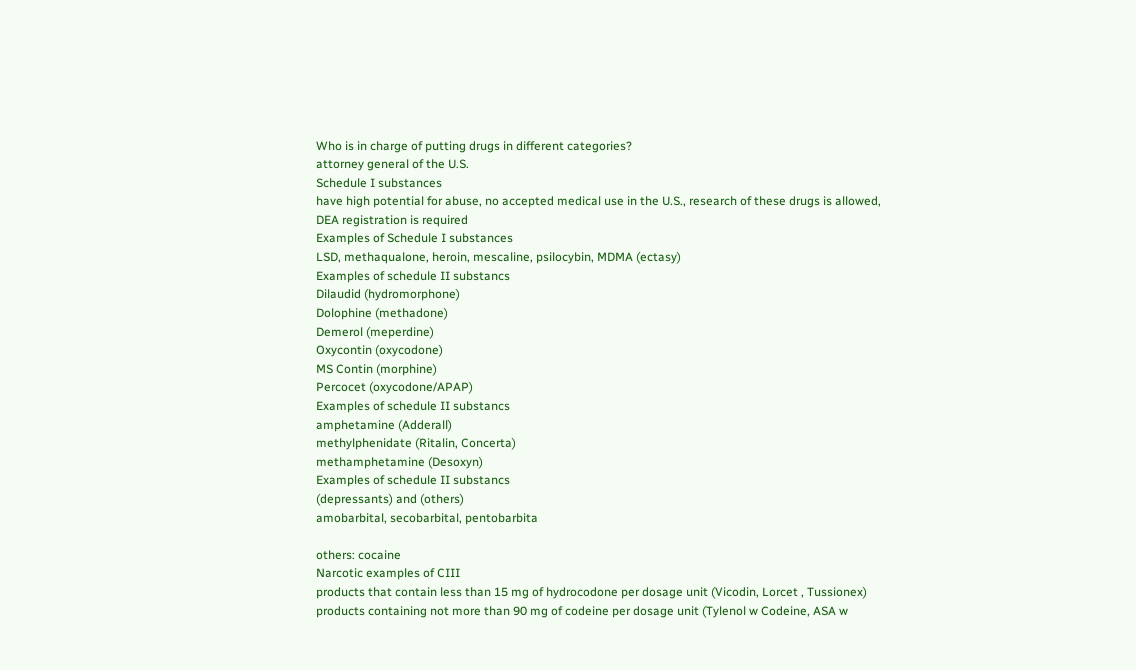Who is in charge of putting drugs in different categories?
attorney general of the U.S.
Schedule I substances
have high potential for abuse, no accepted medical use in the U.S., research of these drugs is allowed, DEA registration is required
Examples of Schedule I substances
LSD, methaqualone, heroin, mescaline, psilocybin, MDMA (ectasy)
Examples of schedule II substancs
Dilaudid (hydromorphone)
Dolophine (methadone)
Demerol (meperdine)
Oxycontin (oxycodone)
MS Contin (morphine)
Percocet (oxycodone/APAP)
Examples of schedule II substancs
amphetamine (Adderall)
methylphenidate (Ritalin, Concerta)
methamphetamine (Desoxyn)
Examples of schedule II substancs
(depressants) and (others)
amobarbital, secobarbital, pentobarbita

others: cocaine
Narcotic examples of CIII
products that contain less than 15 mg of hydrocodone per dosage unit (Vicodin, Lorcet , Tussionex)
products containing not more than 90 mg of codeine per dosage unit (Tylenol w Codeine, ASA w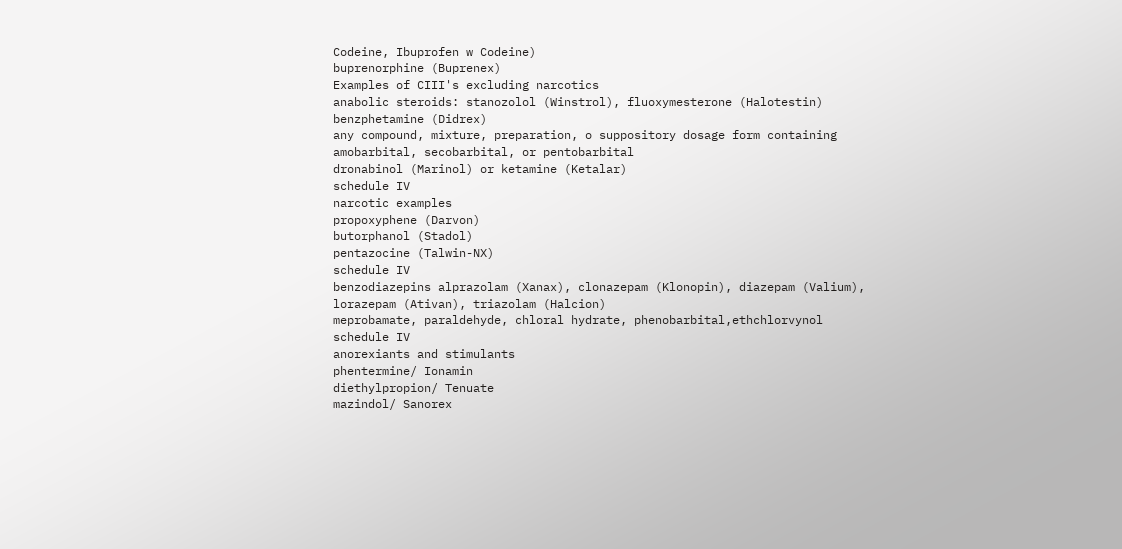Codeine, Ibuprofen w Codeine)
buprenorphine (Buprenex)
Examples of CIII's excluding narcotics
anabolic steroids: stanozolol (Winstrol), fluoxymesterone (Halotestin)
benzphetamine (Didrex)
any compound, mixture, preparation, o suppository dosage form containing amobarbital, secobarbital, or pentobarbital
dronabinol (Marinol) or ketamine (Ketalar)
schedule IV
narcotic examples
propoxyphene (Darvon)
butorphanol (Stadol)
pentazocine (Talwin-NX)
schedule IV
benzodiazepins alprazolam (Xanax), clonazepam (Klonopin), diazepam (Valium), lorazepam (Ativan), triazolam (Halcion)
meprobamate, paraldehyde, chloral hydrate, phenobarbital,ethchlorvynol
schedule IV
anorexiants and stimulants
phentermine/ Ionamin
diethylpropion/ Tenuate
mazindol/ Sanorex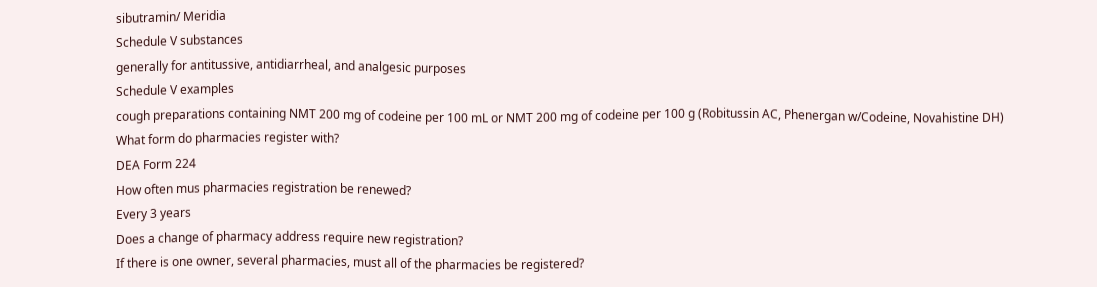sibutramin/ Meridia
Schedule V substances
generally for antitussive, antidiarrheal, and analgesic purposes
Schedule V examples
cough preparations containing NMT 200 mg of codeine per 100 mL or NMT 200 mg of codeine per 100 g (Robitussin AC, Phenergan w/Codeine, Novahistine DH)
What form do pharmacies register with?
DEA Form 224
How often mus pharmacies registration be renewed?
Every 3 years
Does a change of pharmacy address require new registration?
If there is one owner, several pharmacies, must all of the pharmacies be registered?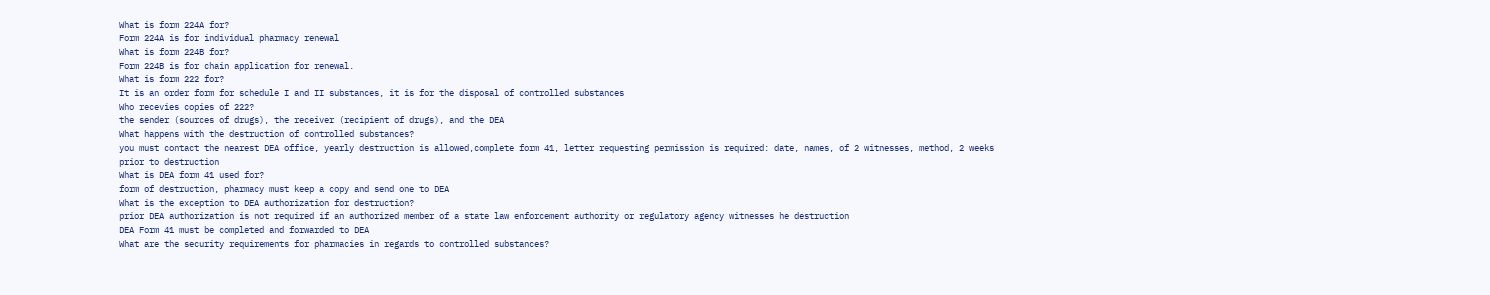What is form 224A for?
Form 224A is for individual pharmacy renewal
What is form 224B for?
Form 224B is for chain application for renewal.
What is form 222 for?
It is an order form for schedule I and II substances, it is for the disposal of controlled substances
Who recevies copies of 222?
the sender (sources of drugs), the receiver (recipient of drugs), and the DEA
What happens with the destruction of controlled substances?
you must contact the nearest DEA office, yearly destruction is allowed,complete form 41, letter requesting permission is required: date, names, of 2 witnesses, method, 2 weeks prior to destruction
What is DEA form 41 used for?
form of destruction, pharmacy must keep a copy and send one to DEA
What is the exception to DEA authorization for destruction?
prior DEA authorization is not required if an authorized member of a state law enforcement authority or regulatory agency witnesses he destruction
DEA Form 41 must be completed and forwarded to DEA
What are the security requirements for pharmacies in regards to controlled substances?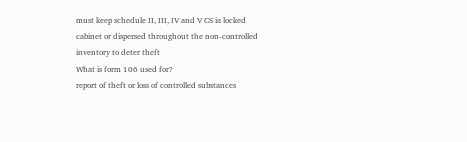must keep schedule II, III, IV and V CS ia locked cabinet or dispersed throughout the non-controlled inventory to deter theft
What is form 106 used for?
report of theft or loss of controlled substances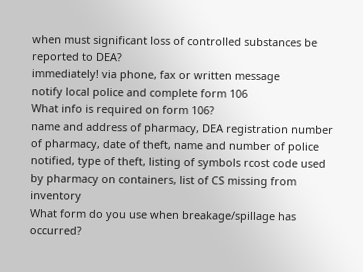when must significant loss of controlled substances be reported to DEA?
immediately! via phone, fax or written message
notify local police and complete form 106
What info is required on form 106?
name and address of pharmacy, DEA registration number of pharmacy, date of theft, name and number of police notified, type of theft, listing of symbols rcost code used by pharmacy on containers, list of CS missing from inventory
What form do you use when breakage/spillage has occurred?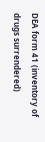DEA form 41 (inventory of drugs surrendered)